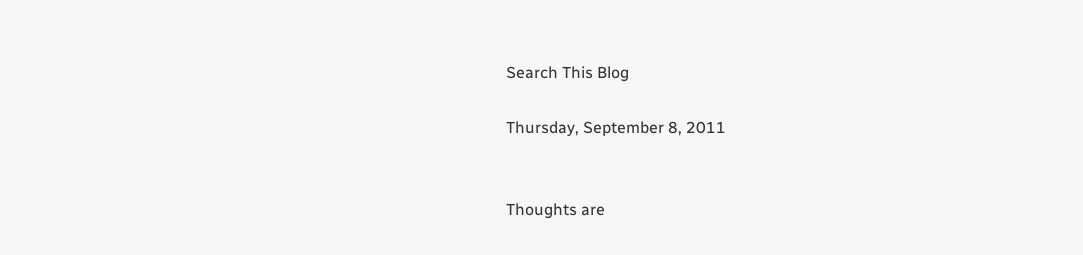Search This Blog

Thursday, September 8, 2011


Thoughts are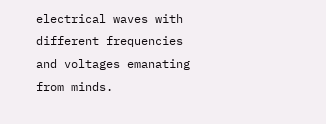electrical waves with different frequencies and voltages emanating from minds.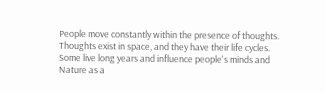People move constantly within the presence of thoughts. Thoughts exist in space, and they have their life cycles. Some live long years and influence people's minds and Nature as a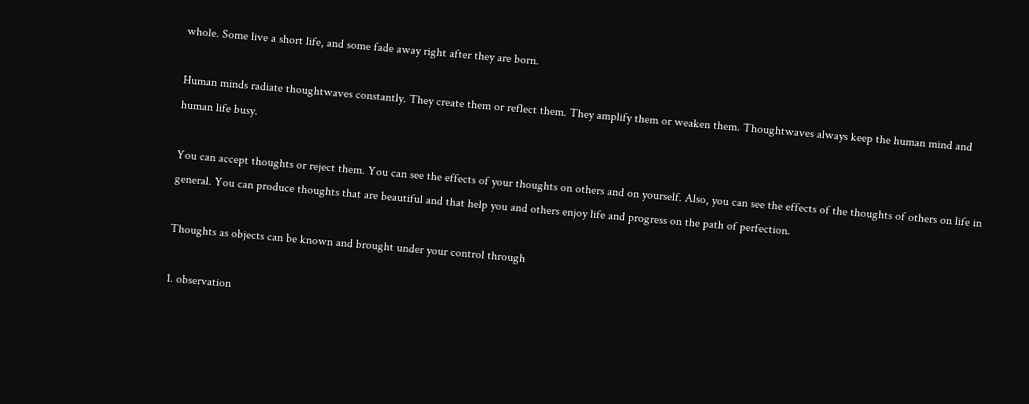whole. Some live a short life, and some fade away right after they are born.

Human minds radiate thoughtwaves constantly. They create them or reflect them. They amplify them or weaken them. Thoughtwaves always keep the human mind and human life busy.

You can accept thoughts or reject them. You can see the effects of your thoughts on others and on yourself. Also, you can see the effects of the thoughts of others on life in general. You can produce thoughts that are beautiful and that help you and others enjoy life and progress on the path of perfection.

Thoughts as objects can be known and brought under your control through

1. observation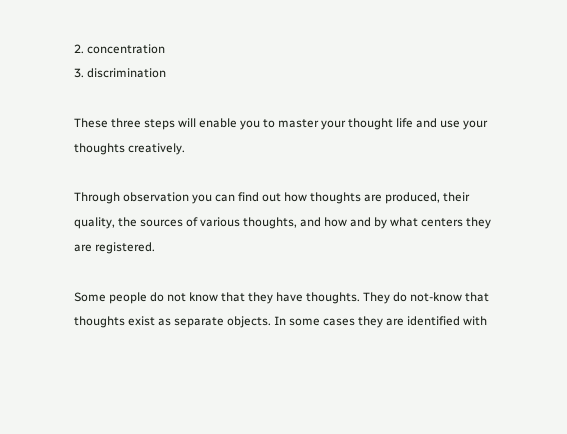2. concentration
3. discrimination

These three steps will enable you to master your thought life and use your thoughts creatively.

Through observation you can find out how thoughts are produced, their quality, the sources of various thoughts, and how and by what centers they are registered.

Some people do not know that they have thoughts. They do not-know that thoughts exist as separate objects. In some cases they are identified with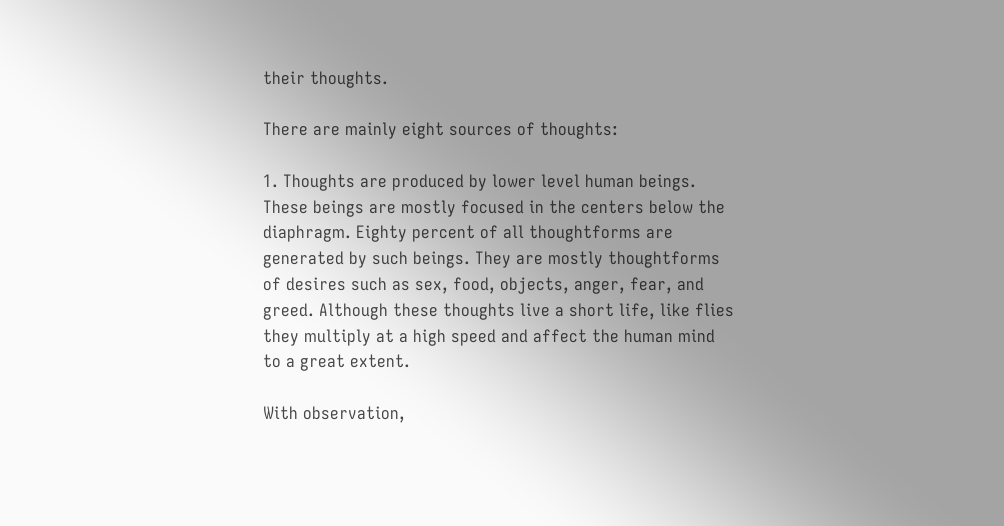their thoughts.

There are mainly eight sources of thoughts:

1. Thoughts are produced by lower level human beings. These beings are mostly focused in the centers below the diaphragm. Eighty percent of all thoughtforms are generated by such beings. They are mostly thoughtforms of desires such as sex, food, objects, anger, fear, and greed. Although these thoughts live a short life, like flies they multiply at a high speed and affect the human mind to a great extent.

With observation,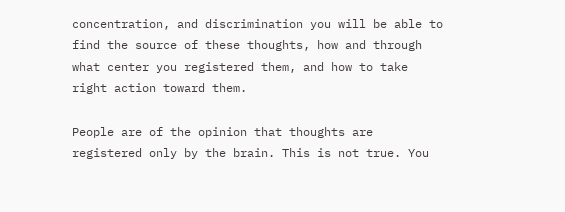concentration, and discrimination you will be able to find the source of these thoughts, how and through what center you registered them, and how to take right action toward them.

People are of the opinion that thoughts are registered only by the brain. This is not true. You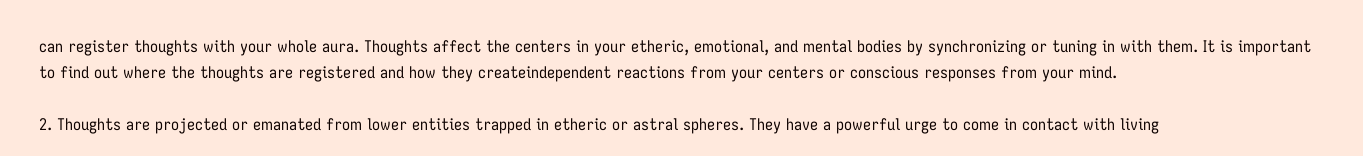can register thoughts with your whole aura. Thoughts affect the centers in your etheric, emotional, and mental bodies by synchronizing or tuning in with them. It is important to find out where the thoughts are registered and how they createindependent reactions from your centers or conscious responses from your mind.

2. Thoughts are projected or emanated from lower entities trapped in etheric or astral spheres. They have a powerful urge to come in contact with living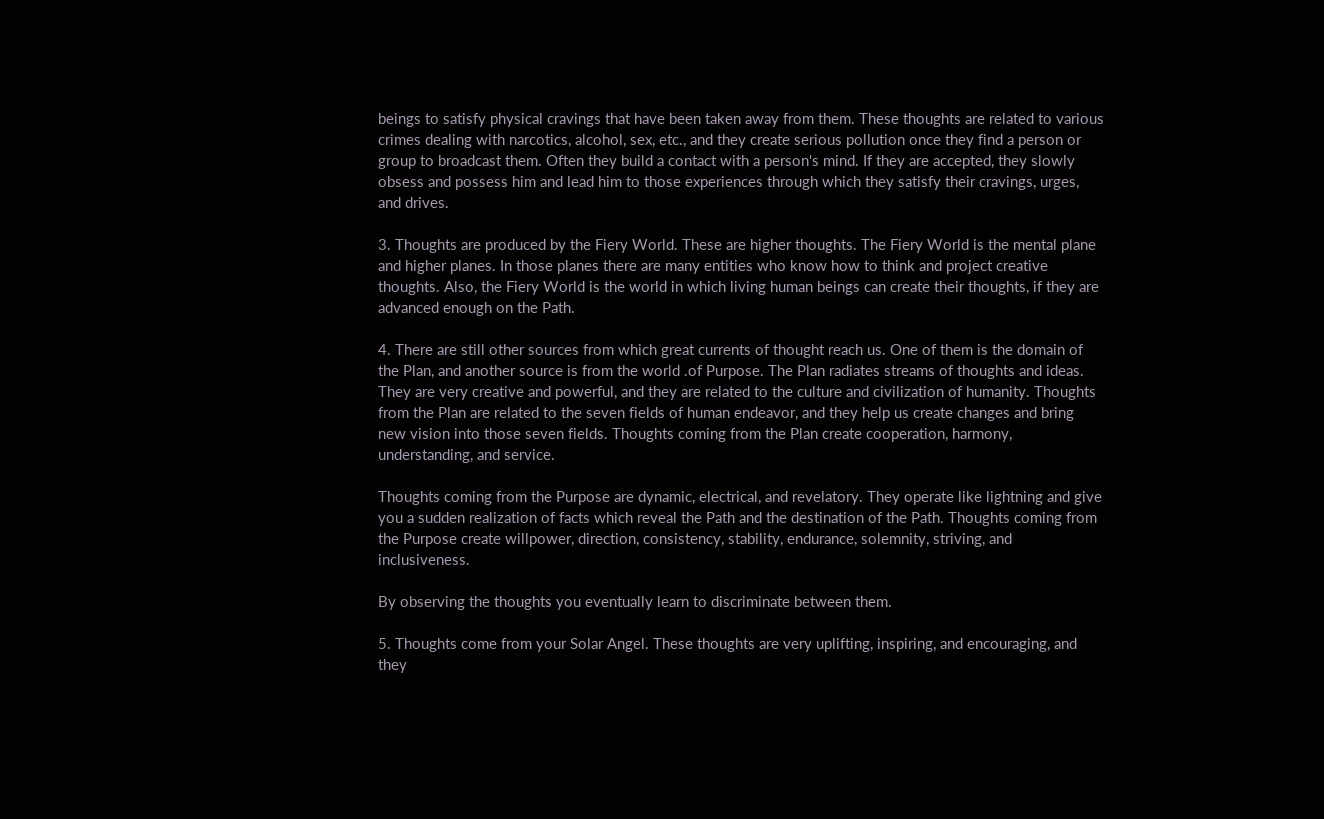beings to satisfy physical cravings that have been taken away from them. These thoughts are related to various crimes dealing with narcotics, alcohol, sex, etc., and they create serious pollution once they find a person or group to broadcast them. Often they build a contact with a person's mind. If they are accepted, they slowly obsess and possess him and lead him to those experiences through which they satisfy their cravings, urges, and drives.

3. Thoughts are produced by the Fiery World. These are higher thoughts. The Fiery World is the mental plane and higher planes. In those planes there are many entities who know how to think and project creative thoughts. Also, the Fiery World is the world in which living human beings can create their thoughts, if they are advanced enough on the Path.

4. There are still other sources from which great currents of thought reach us. One of them is the domain of the Plan, and another source is from the world .of Purpose. The Plan radiates streams of thoughts and ideas. They are very creative and powerful, and they are related to the culture and civilization of humanity. Thoughts from the Plan are related to the seven fields of human endeavor, and they help us create changes and bring new vision into those seven fields. Thoughts coming from the Plan create cooperation, harmony, understanding, and service.

Thoughts coming from the Purpose are dynamic, electrical, and revelatory. They operate like lightning and give you a sudden realization of facts which reveal the Path and the destination of the Path. Thoughts coming from the Purpose create willpower, direction, consistency, stability, endurance, solemnity, striving, and inclusiveness.

By observing the thoughts you eventually learn to discriminate between them.

5. Thoughts come from your Solar Angel. These thoughts are very uplifting, inspiring, and encouraging, and they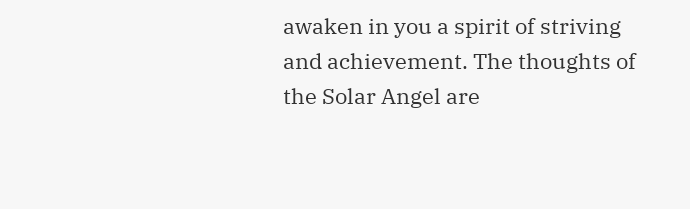awaken in you a spirit of striving and achievement. The thoughts of the Solar Angel are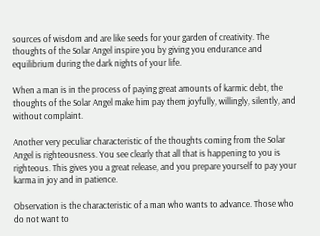sources of wisdom and are like seeds for your garden of creativity. The thoughts of the Solar Angel inspire you by giving you endurance and equilibrium during the dark nights of your life.

When a man is in the process of paying great amounts of karmic debt, the thoughts of the Solar Angel make him pay them joyfully, willingly, silently, and without complaint.

Another very peculiar characteristic of the thoughts coming from the Solar Angel is righteousness. You see clearly that all that is happening to you is righteous. This gives you a great release, and you prepare yourself to pay your karma in joy and in patience.

Observation is the characteristic of a man who wants to advance. Those who do not want to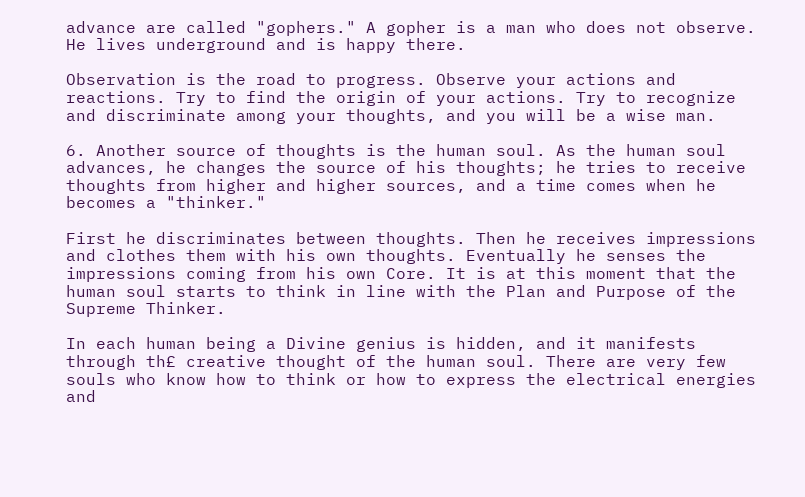advance are called "gophers." A gopher is a man who does not observe. He lives underground and is happy there.

Observation is the road to progress. Observe your actions and reactions. Try to find the origin of your actions. Try to recognize and discriminate among your thoughts, and you will be a wise man.

6. Another source of thoughts is the human soul. As the human soul advances, he changes the source of his thoughts; he tries to receive thoughts from higher and higher sources, and a time comes when he becomes a "thinker."

First he discriminates between thoughts. Then he receives impressions and clothes them with his own thoughts. Eventually he senses the impressions coming from his own Core. It is at this moment that the human soul starts to think in line with the Plan and Purpose of the Supreme Thinker.

In each human being a Divine genius is hidden, and it manifests through th£ creative thought of the human soul. There are very few souls who know how to think or how to express the electrical energies and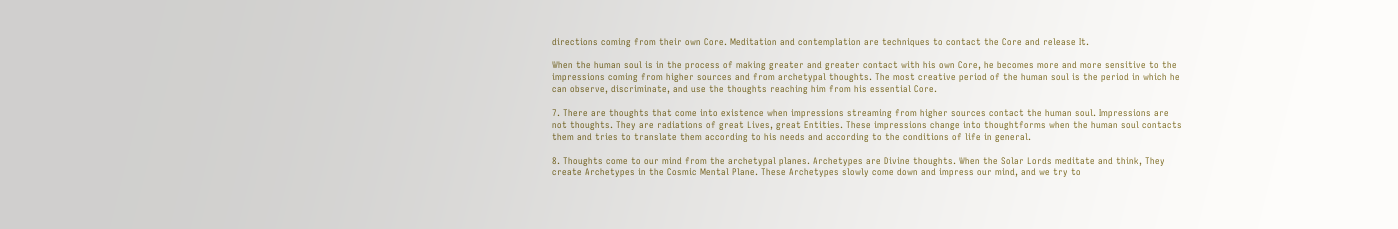directions coming from their own Core. Meditation and contemplation are techniques to contact the Core and release It.

When the human soul is in the process of making greater and greater contact with his own Core, he becomes more and more sensitive to the impressions coming from higher sources and from archetypal thoughts. The most creative period of the human soul is the period in which he can observe, discriminate, and use the thoughts reaching him from his essential Core.

7. There are thoughts that come into existence when impressions streaming from higher sources contact the human soul. Impressions are not thoughts. They are radiations of great Lives, great Entities. These impressions change into thoughtforms when the human soul contacts them and tries to translate them according to his needs and according to the conditions of life in general.

8. Thoughts come to our mind from the archetypal planes. Archetypes are Divine thoughts. When the Solar Lords meditate and think, They create Archetypes in the Cosmic Mental Plane. These Archetypes slowly come down and impress our mind, and we try to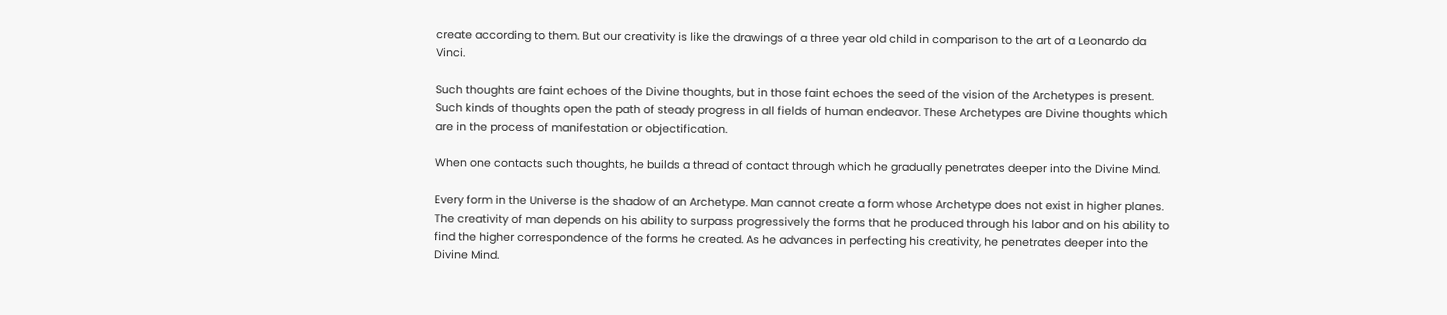create according to them. But our creativity is like the drawings of a three year old child in comparison to the art of a Leonardo da Vinci.

Such thoughts are faint echoes of the Divine thoughts, but in those faint echoes the seed of the vision of the Archetypes is present. Such kinds of thoughts open the path of steady progress in all fields of human endeavor. These Archetypes are Divine thoughts which are in the process of manifestation or objectification.

When one contacts such thoughts, he builds a thread of contact through which he gradually penetrates deeper into the Divine Mind.

Every form in the Universe is the shadow of an Archetype. Man cannot create a form whose Archetype does not exist in higher planes. The creativity of man depends on his ability to surpass progressively the forms that he produced through his labor and on his ability to find the higher correspondence of the forms he created. As he advances in perfecting his creativity, he penetrates deeper into the Divine Mind.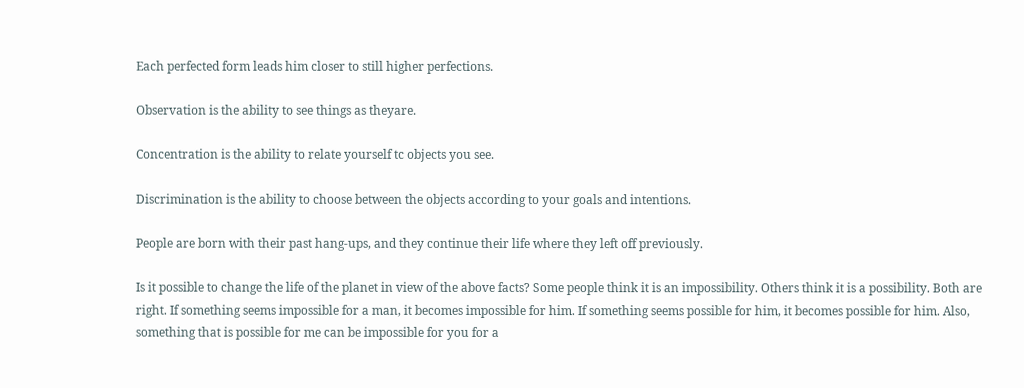Each perfected form leads him closer to still higher perfections.

Observation is the ability to see things as theyare.

Concentration is the ability to relate yourself tc objects you see.

Discrimination is the ability to choose between the objects according to your goals and intentions.

People are born with their past hang-ups, and they continue their life where they left off previously.

Is it possible to change the life of the planet in view of the above facts? Some people think it is an impossibility. Others think it is a possibility. Both are right. If something seems impossible for a man, it becomes impossible for him. If something seems possible for him, it becomes possible for him. Also, something that is possible for me can be impossible for you for a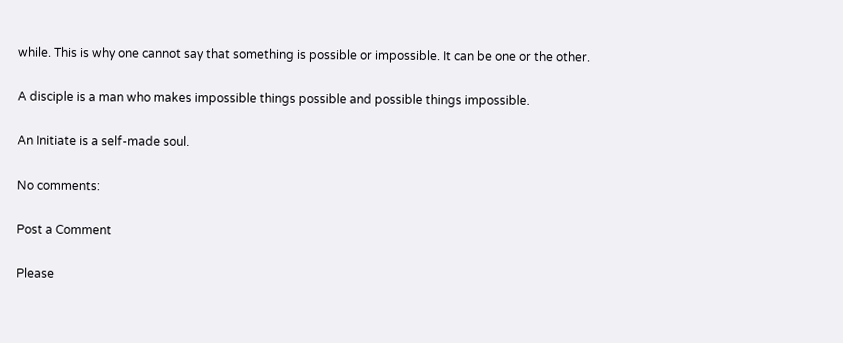while. This is why one cannot say that something is possible or impossible. It can be one or the other.

A disciple is a man who makes impossible things possible and possible things impossible.

An Initiate is a self-made soul.

No comments:

Post a Comment

Please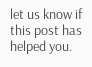let us know if this post has helped you.